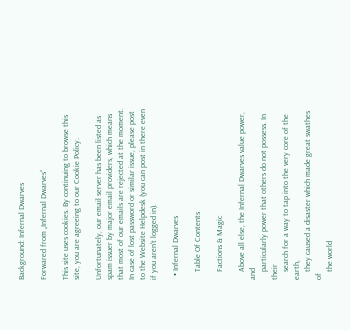Background: Infernal Dwarves

Forwared from „Infernal Dwarves“

This site uses cookies. By continuing to browse this site, you are agreeing to our Cookie Policy.

Unfortunately, our email server has been listed as spam issuer by major email providers, which means that most of our emails are rejected at the moment.
In case of lost password or similar issue, please post to the Website Helpdesk (you can post in there even if you aren't logged in).

  • Infernal Dwarves

    Table Of Contents

    Factions & Magic

    Above all else, the Infernal Dwarves value power, and
    particularly power that others do not possess. In their
    search for a way to tap into the very core of the earth,
    they caused a disaster which made great swathes of
    the world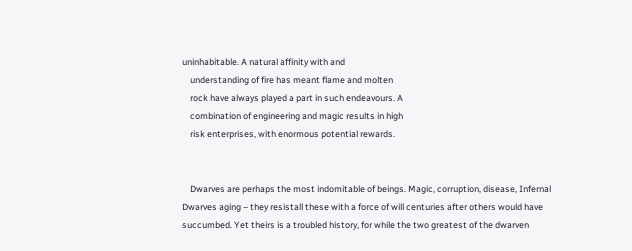uninhabitable. A natural affinity with and
    understanding of fire has meant flame and molten
    rock have always played a part in such endeavours. A
    combination of engineering and magic results in high
    risk enterprises, with enormous potential rewards.


    Dwarves are perhaps the most indomitable of beings. Magic, corruption, disease, Infernal Dwarves aging – they resistall these with a force of will centuries after others would have succumbed. Yet theirs is a troubled history, for while the two greatest of the dwarven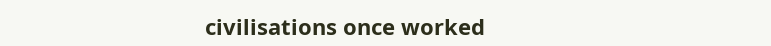civilisations once worked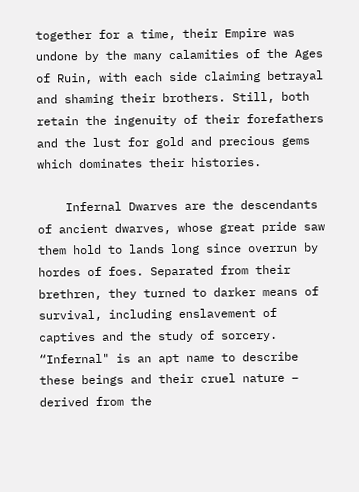together for a time, their Empire was undone by the many calamities of the Ages of Ruin, with each side claiming betrayal and shaming their brothers. Still, both retain the ingenuity of their forefathers and the lust for gold and precious gems which dominates their histories.

    Infernal Dwarves are the descendants of ancient dwarves, whose great pride saw them hold to lands long since overrun by hordes of foes. Separated from their brethren, they turned to darker means of survival, including enslavement of captives and the study of sorcery. “Infernal" is an apt name to describe these beings and their cruel nature – derived from the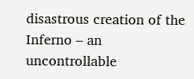disastrous creation of the Inferno – an uncontrollable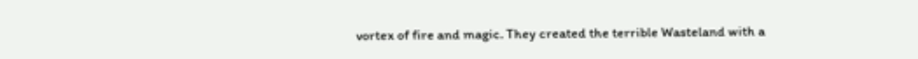vortex of fire and magic. They created the terrible Wasteland with a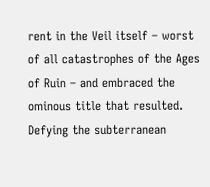rent in the Veil itself – worst of all catastrophes of the Ages of Ruin – and embraced the ominous title that resulted. Defying the subterranean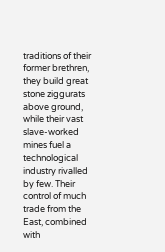traditions of their former brethren, they build great stone ziggurats above ground, while their vast slave-worked mines fuel a technological industry rivalled by few. Their control of much trade from the East, combined with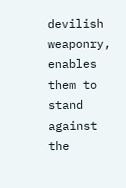devilish weaponry, enables them to stand against the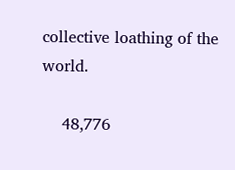collective loathing of the world.

    48,776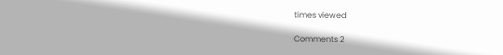times viewed

Comments 2